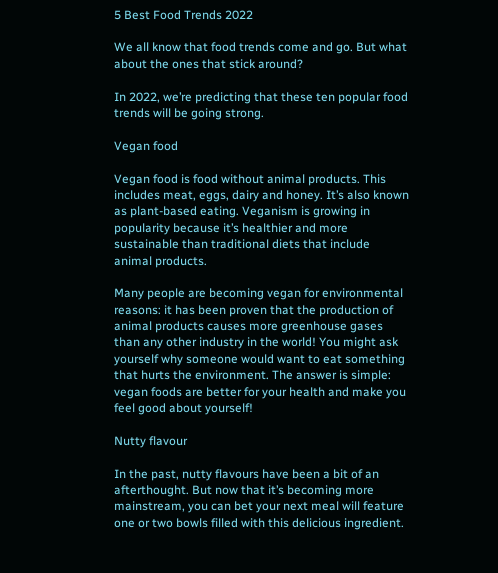5 Best Food Trends 2022

We all know that food trends come and go. But what about the ones that stick around?

In 2022, we’re predicting that these ten popular food trends will be going strong.

Vegan food

Vegan food is food without animal products. This includes meat, eggs, dairy and honey. It’s also known as plant-based eating. Veganism is growing in popularity because it’s healthier and more sustainable than traditional diets that include animal products.

Many people are becoming vegan for environmental reasons: it has been proven that the production of animal products causes more greenhouse gases than any other industry in the world! You might ask yourself why someone would want to eat something that hurts the environment. The answer is simple: vegan foods are better for your health and make you feel good about yourself!

Nutty flavour

In the past, nutty flavours have been a bit of an afterthought. But now that it’s becoming more mainstream, you can bet your next meal will feature one or two bowls filled with this delicious ingredient.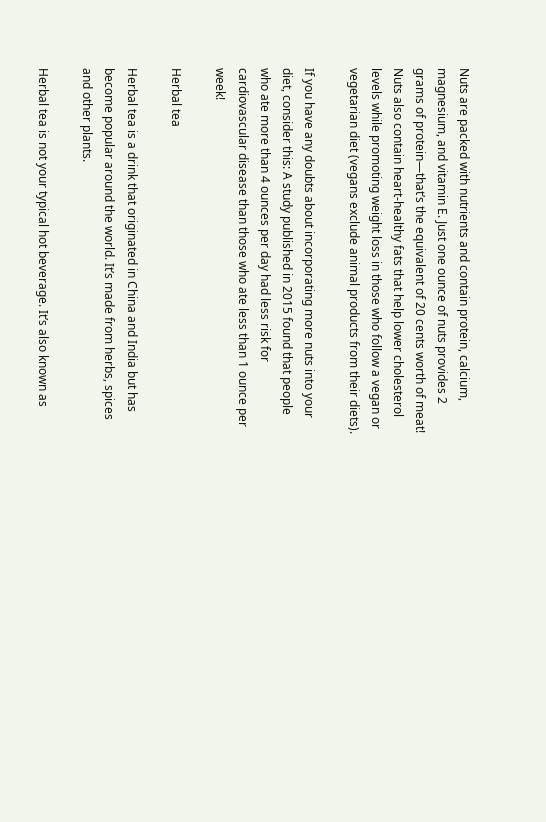Nuts are packed with nutrients and contain protein, calcium, magnesium, and vitamin E. Just one ounce of nuts provides 2 grams of protein—that’s the equivalent of 20 cents worth of meat! Nuts also contain heart-healthy fats that help lower cholesterol levels while promoting weight loss in those who follow a vegan or vegetarian diet (vegans exclude animal products from their diets).

If you have any doubts about incorporating more nuts into your diet, consider this: A study published in 2015 found that people who ate more than 4 ounces per day had less risk for cardiovascular disease than those who ate less than 1 ounce per week!

Herbal tea

Herbal tea is a drink that originated in China and India but has become popular around the world. It’s made from herbs, spices and other plants.

Herbal tea is not your typical hot beverage. It’s also known as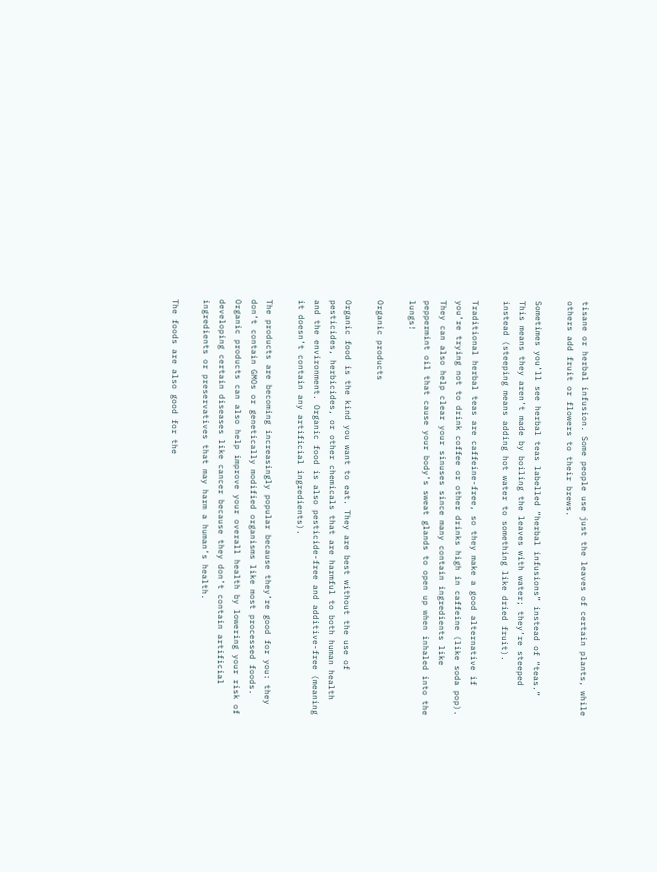tisane or herbal infusion. Some people use just the leaves of certain plants, while others add fruit or flowers to their brews.

Sometimes you’ll see herbal teas labelled “herbal infusions” instead of “teas.” This means they aren’t made by boiling the leaves with water; they’re steeped instead (steeping means adding hot water to something like dried fruit).

Traditional herbal teas are caffeine-free, so they make a good alternative if you’re trying not to drink coffee or other drinks high in caffeine (like soda pop). They can also help clear your sinuses since many contain ingredients like peppermint oil that cause your body’s sweat glands to open up when inhaled into the lungs!

Organic products

Organic food is the kind you want to eat. They are best without the use of pesticides, herbicides, or other chemicals that are harmful to both human health and the environment. Organic food is also pesticide-free and additive-free (meaning it doesn’t contain any artificial ingredients).

The products are becoming increasingly popular because they’re good for you: they don’t contain GMOs or genetically modified organisms like most processed foods. Organic products can also help improve your overall health by lowering your risk of developing certain diseases like cancer because they don’t contain artificial ingredients or preservatives that may harm a human’s health.

The foods are also good for the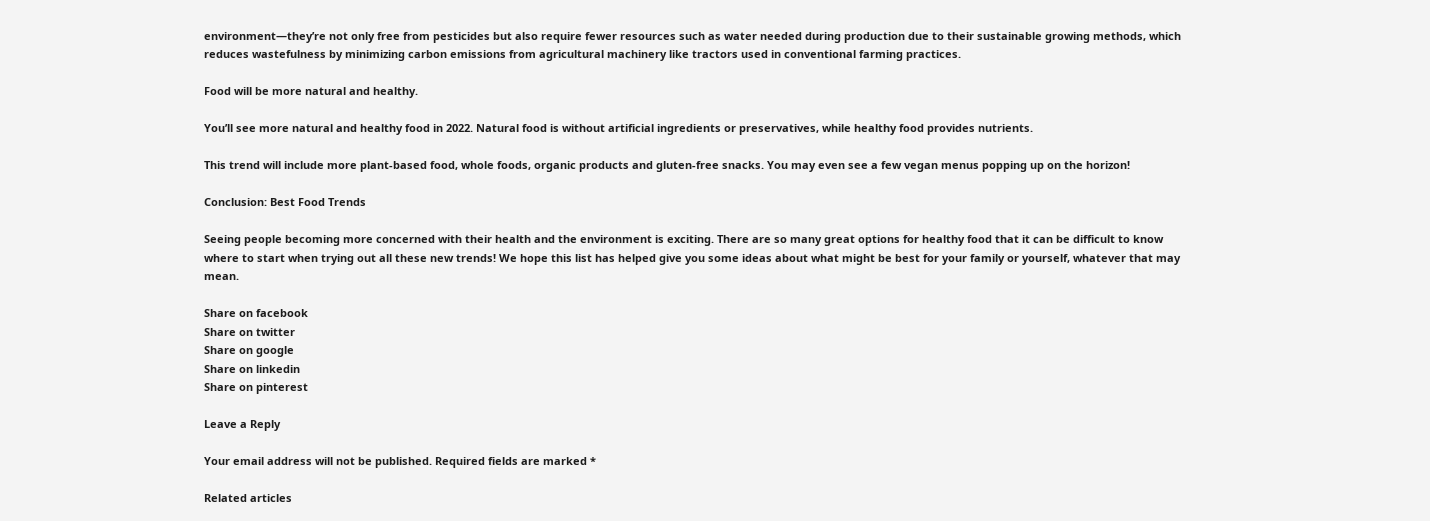environment—they’re not only free from pesticides but also require fewer resources such as water needed during production due to their sustainable growing methods, which reduces wastefulness by minimizing carbon emissions from agricultural machinery like tractors used in conventional farming practices.

Food will be more natural and healthy.

You’ll see more natural and healthy food in 2022. Natural food is without artificial ingredients or preservatives, while healthy food provides nutrients.

This trend will include more plant-based food, whole foods, organic products and gluten-free snacks. You may even see a few vegan menus popping up on the horizon!

Conclusion: Best Food Trends

Seeing people becoming more concerned with their health and the environment is exciting. There are so many great options for healthy food that it can be difficult to know where to start when trying out all these new trends! We hope this list has helped give you some ideas about what might be best for your family or yourself, whatever that may mean.

Share on facebook
Share on twitter
Share on google
Share on linkedin
Share on pinterest

Leave a Reply

Your email address will not be published. Required fields are marked *

Related articles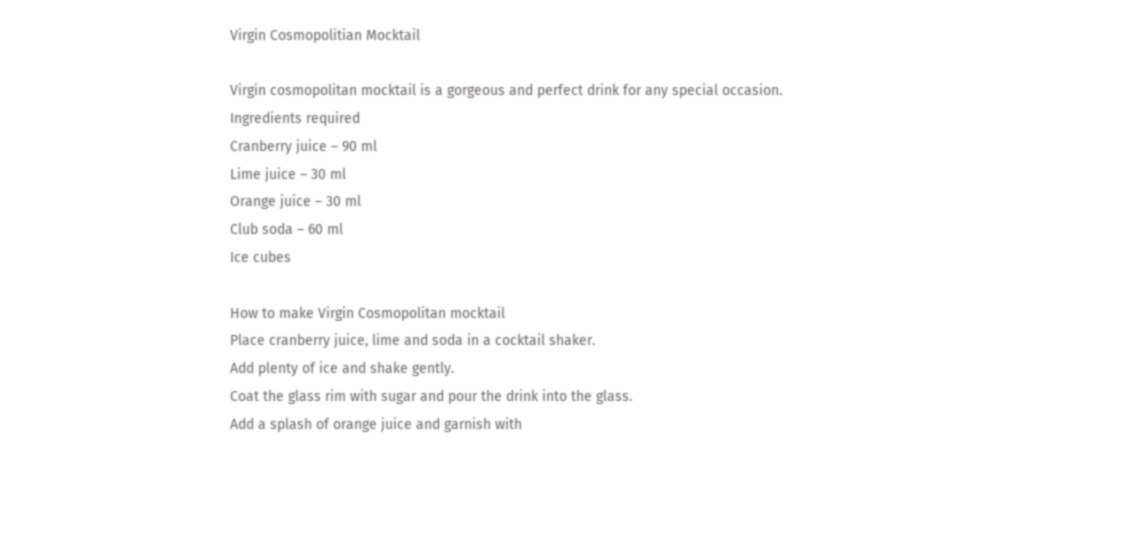Virgin Cosmopolitian Mocktail

Virgin cosmopolitan mocktail is a gorgeous and perfect drink for any special occasion.
Ingredients required
Cranberry juice – 90 ml
Lime juice – 30 ml
Orange juice – 30 ml
Club soda – 60 ml
Ice cubes

How to make Virgin Cosmopolitan mocktail
Place cranberry juice, lime and soda in a cocktail shaker.
Add plenty of ice and shake gently.
Coat the glass rim with sugar and pour the drink into the glass.
Add a splash of orange juice and garnish with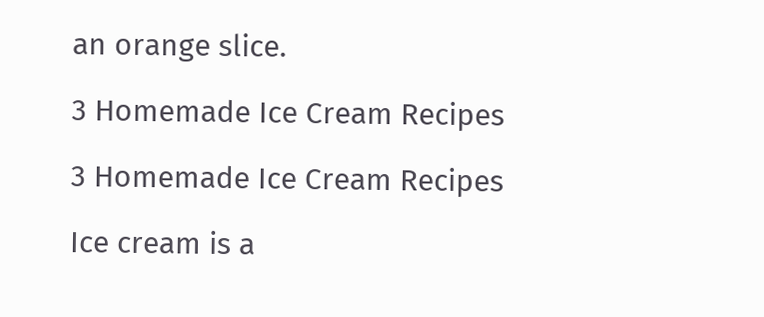an orange slice.

3 Homemade Ice Cream Recipes

3 Homemade Ice Cream Recipes

Ice cream is a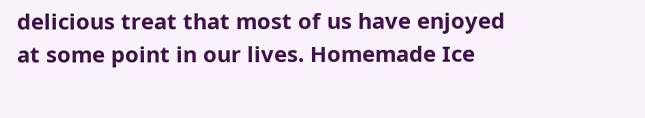delicious treat that most of us have enjoyed at some point in our lives. Homemade Ice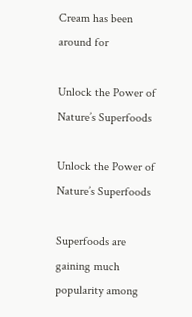Cream has been around for

Unlock the Power of Nature’s Superfoods

Unlock the Power of Nature’s Superfoods

Superfoods are gaining much popularity among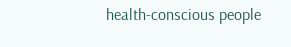health-conscious people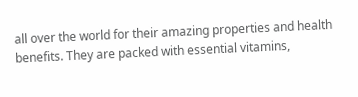all over the world for their amazing properties and health benefits. They are packed with essential vitamins,